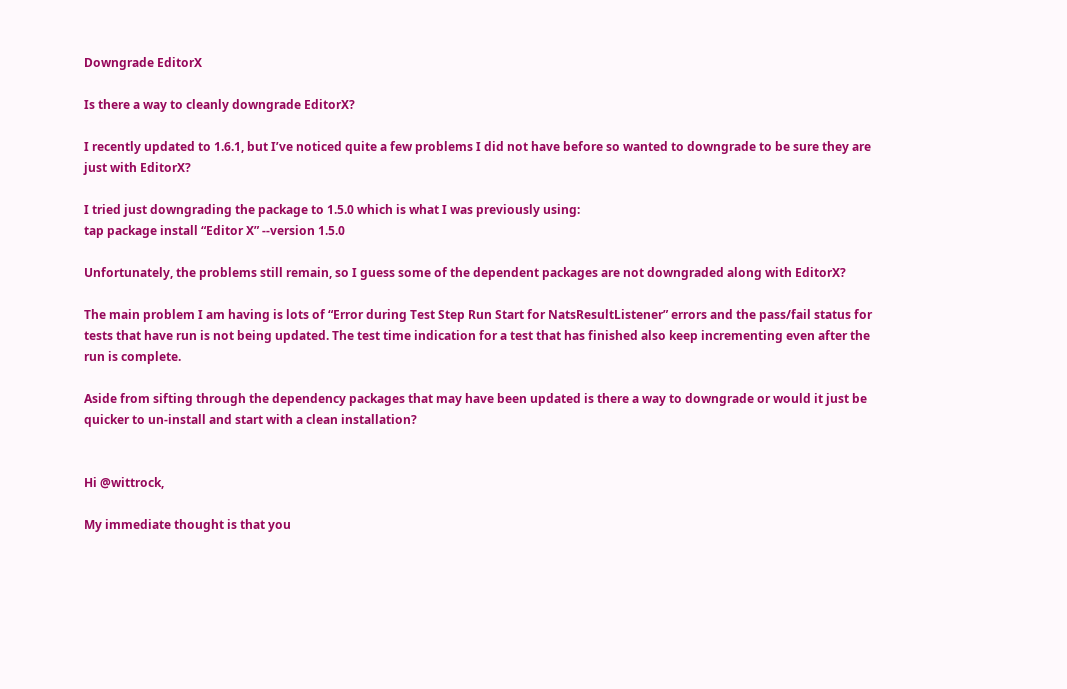Downgrade EditorX

Is there a way to cleanly downgrade EditorX?

I recently updated to 1.6.1, but I’ve noticed quite a few problems I did not have before so wanted to downgrade to be sure they are just with EditorX?

I tried just downgrading the package to 1.5.0 which is what I was previously using:
tap package install “Editor X” --version 1.5.0

Unfortunately, the problems still remain, so I guess some of the dependent packages are not downgraded along with EditorX?

The main problem I am having is lots of “Error during Test Step Run Start for NatsResultListener” errors and the pass/fail status for tests that have run is not being updated. The test time indication for a test that has finished also keep incrementing even after the run is complete.

Aside from sifting through the dependency packages that may have been updated is there a way to downgrade or would it just be quicker to un-install and start with a clean installation?


Hi @wittrock,

My immediate thought is that you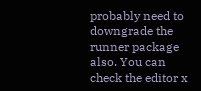probably need to downgrade the runner package also. You can check the editor x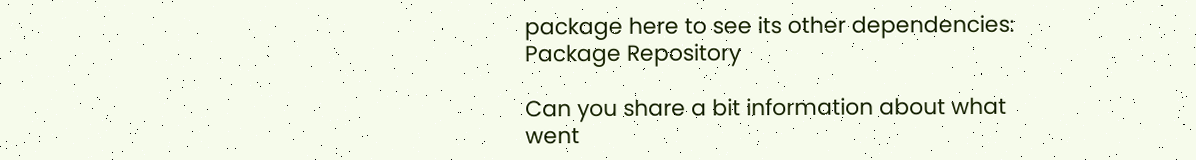package here to see its other dependencies: Package Repository

Can you share a bit information about what went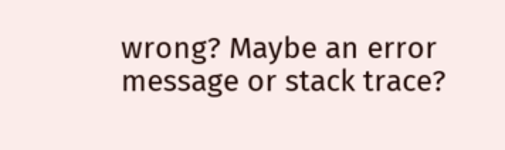wrong? Maybe an error message or stack trace?